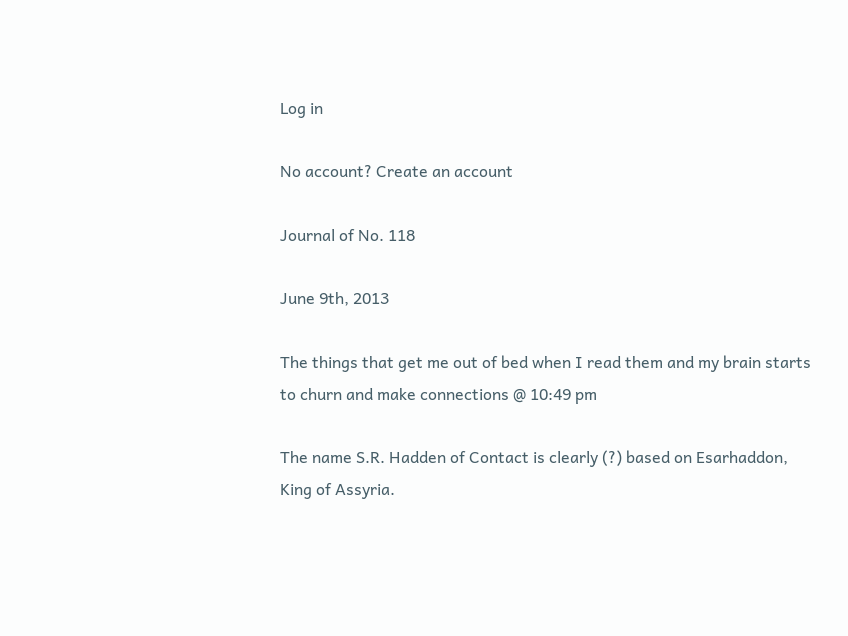Log in

No account? Create an account

Journal of No. 118

June 9th, 2013

The things that get me out of bed when I read them and my brain starts to churn and make connections @ 10:49 pm

The name S.R. Hadden of Contact is clearly (?) based on Esarhaddon, King of Assyria.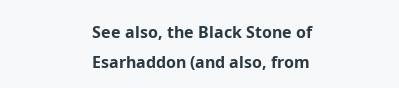See also, the Black Stone of Esarhaddon (and also, from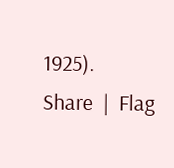1925).
Share  |  Flag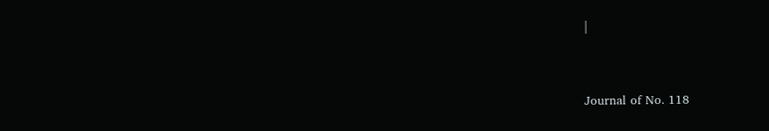|



Journal of No. 118